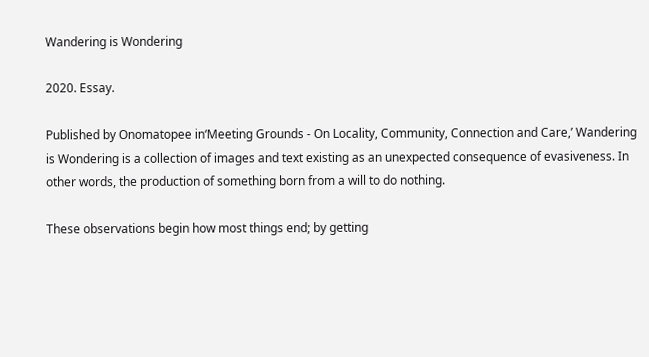Wandering is Wondering

2020. Essay.

Published by Onomatopee in‘Meeting Grounds - On Locality, Community, Connection and Care,’ Wandering is Wondering is a collection of images and text existing as an unexpected consequence of evasiveness. In other words, the production of something born from a will to do nothing.

These observations begin how most things end; by getting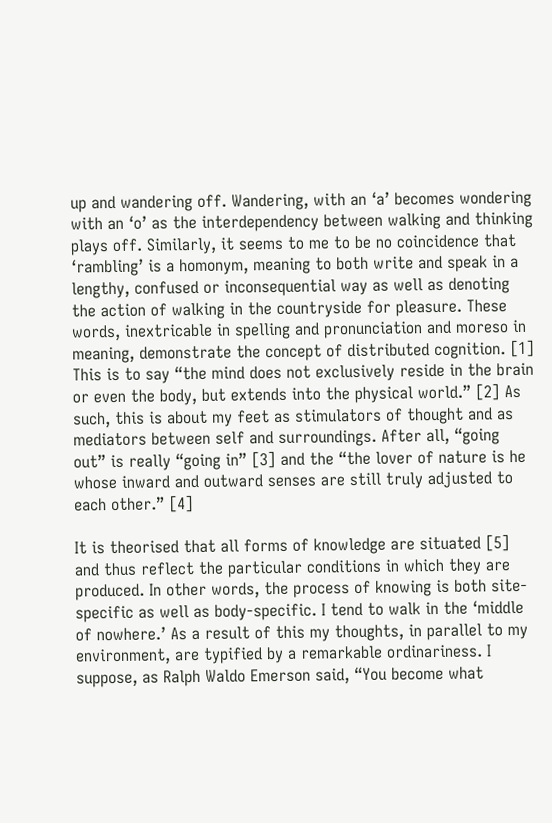up and wandering off. Wandering, with an ‘a’ becomes wondering with an ‘o’ as the interdependency between walking and thinking plays off. Similarly, it seems to me to be no coincidence that ‘rambling’ is a homonym, meaning to both write and speak in a lengthy, confused or inconsequential way as well as denoting the action of walking in the countryside for pleasure. These words, inextricable in spelling and pronunciation and moreso in meaning, demonstrate the concept of distributed cognition. [1] This is to say “the mind does not exclusively reside in the brain or even the body, but extends into the physical world.” [2] As such, this is about my feet as stimulators of thought and as mediators between self and surroundings. After all, “going out” is really “going in” [3] and the “the lover of nature is he whose inward and outward senses are still truly adjusted to each other.” [4]

It is theorised that all forms of knowledge are situated [5] and thus reflect the particular conditions in which they are produced. In other words, the process of knowing is both site-specific as well as body-specific. I tend to walk in the ‘middle of nowhere.’ As a result of this my thoughts, in parallel to my environment, are typified by a remarkable ordinariness. I suppose, as Ralph Waldo Emerson said, “You become what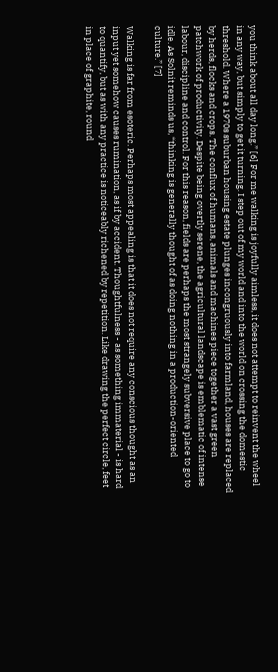you think about all day long.” [6] For me walking is joyfully aimless, it does not attempt to reinvent the wheel in any way, but simply to get it turning. I step out of my world and into the world on crossing the domestic threshold. Where a 1970s suburban housing estate plunges incongruously into farmland, houses are replaced by herds, flocks and crops. The conflux of humans, animals and machines piece together a vast green patchwork of productivity. Despite being overtly serene, the agricultural landscape is emblematic of intense labour, discipline and control. For this reason, fields are perhaps the most strangely subversive place to go to idle. As Solnit reminds us, “thinking is generally thought of as doing nothing in a production-oriented culture.” [7]

Walking is far from esoteric. Perhaps most appealing is that it does not require any conscious thought as an input yet somehow causes rumination, as if by accident. Thoughtfulness - as something immaterial - is hard to quantify, but as with any practice is noticeably richened by repetition. Like drawing the perfect circle, feet in place of graphite, round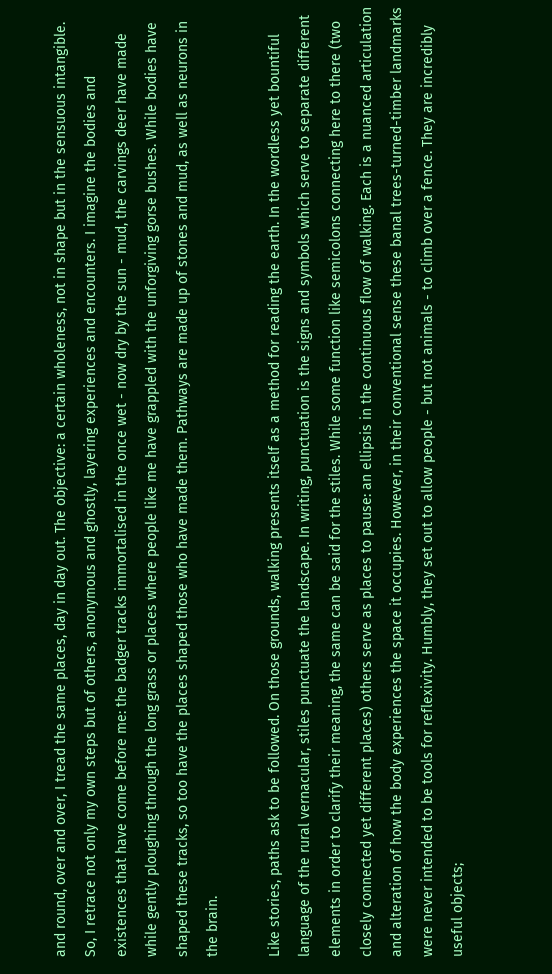and round, over and over, I tread the same places, day in day out. The objective: a certain wholeness, not in shape but in the sensuous intangible. So, I retrace not only my own steps but of others, anonymous and ghostly, layering experiences and encounters. I imagine the bodies and existences that have come before me: the badger tracks immortalised in the once wet - now dry by the sun - mud, the carvings deer have made while gently ploughing through the long grass or places where people like me have grappled with the unforgiving gorse bushes. While bodies have shaped these tracks, so too have the places shaped those who have made them. Pathways are made up of stones and mud, as well as neurons in the brain.

Like stories, paths ask to be followed. On those grounds, walking presents itself as a method for reading the earth. In the wordless yet bountiful language of the rural vernacular, stiles punctuate the landscape. In writing, punctuation is the signs and symbols which serve to separate different elements in order to clarify their meaning, the same can be said for the stiles. While some function like semicolons connecting here to there (two closely connected yet different places) others serve as places to pause: an ellipsis in the continuous flow of walking. Each is a nuanced articulation and alteration of how the body experiences the space it occupies. However, in their conventional sense these banal trees-turned-timber landmarks were never intended to be tools for reflexivity. Humbly, they set out to allow people - but not animals - to climb over a fence. They are incredibly useful objects;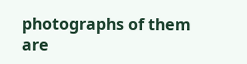photographs of them are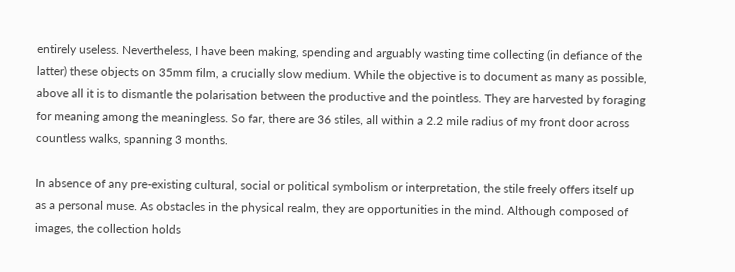entirely useless. Nevertheless, I have been making, spending and arguably wasting time collecting (in defiance of the latter) these objects on 35mm film, a crucially slow medium. While the objective is to document as many as possible, above all it is to dismantle the polarisation between the productive and the pointless. They are harvested by foraging for meaning among the meaningless. So far, there are 36 stiles, all within a 2.2 mile radius of my front door across countless walks, spanning 3 months.

In absence of any pre-existing cultural, social or political symbolism or interpretation, the stile freely offers itself up as a personal muse. As obstacles in the physical realm, they are opportunities in the mind. Although composed of images, the collection holds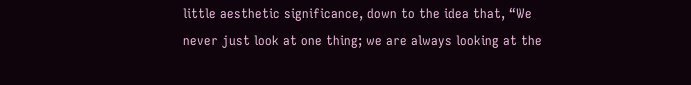little aesthetic significance, down to the idea that, “We never just look at one thing; we are always looking at the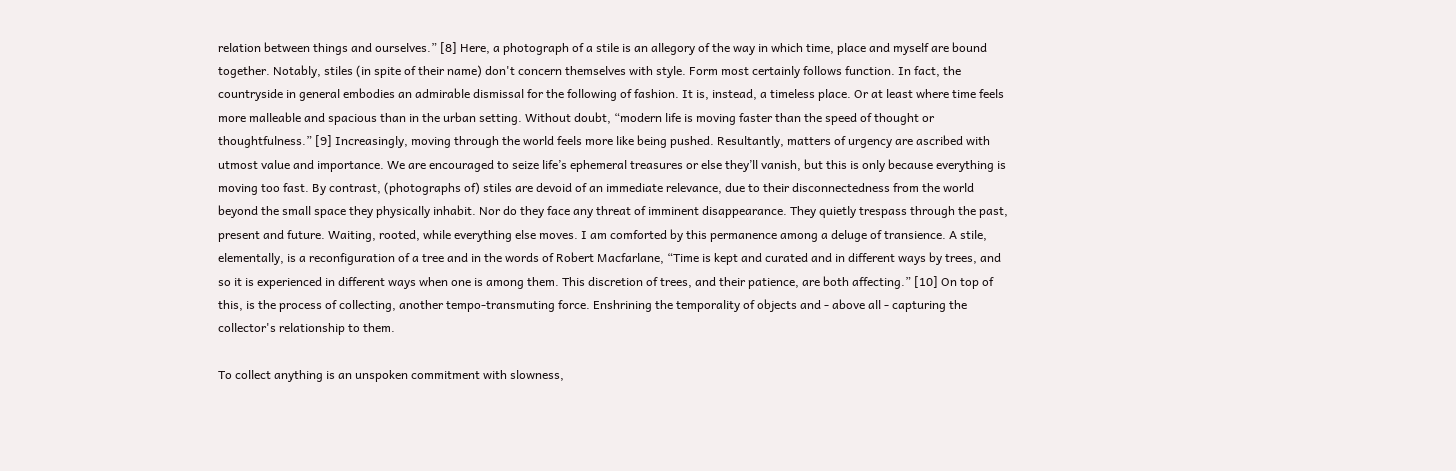relation between things and ourselves.” [8] Here, a photograph of a stile is an allegory of the way in which time, place and myself are bound together. Notably, stiles (in spite of their name) don't concern themselves with style. Form most certainly follows function. In fact, the countryside in general embodies an admirable dismissal for the following of fashion. It is, instead, a timeless place. Or at least where time feels more malleable and spacious than in the urban setting. Without doubt, “modern life is moving faster than the speed of thought or thoughtfulness.” [9] Increasingly, moving through the world feels more like being pushed. Resultantly, matters of urgency are ascribed with utmost value and importance. We are encouraged to seize life’s ephemeral treasures or else they’ll vanish, but this is only because everything is moving too fast. By contrast, (photographs of) stiles are devoid of an immediate relevance, due to their disconnectedness from the world beyond the small space they physically inhabit. Nor do they face any threat of imminent disappearance. They quietly trespass through the past, present and future. Waiting, rooted, while everything else moves. I am comforted by this permanence among a deluge of transience. A stile, elementally, is a reconfiguration of a tree and in the words of Robert Macfarlane, “Time is kept and curated and in different ways by trees, and so it is experienced in different ways when one is among them. This discretion of trees, and their patience, are both affecting.” [10] On top of this, is the process of collecting, another tempo-transmuting force. Enshrining the temporality of objects and - above all - capturing the collector's relationship to them.

To collect anything is an unspoken commitment with slowness,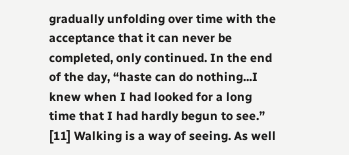gradually unfolding over time with the acceptance that it can never be completed, only continued. In the end of the day, “haste can do nothing...I knew when I had looked for a long time that I had hardly begun to see.” [11] Walking is a way of seeing. As well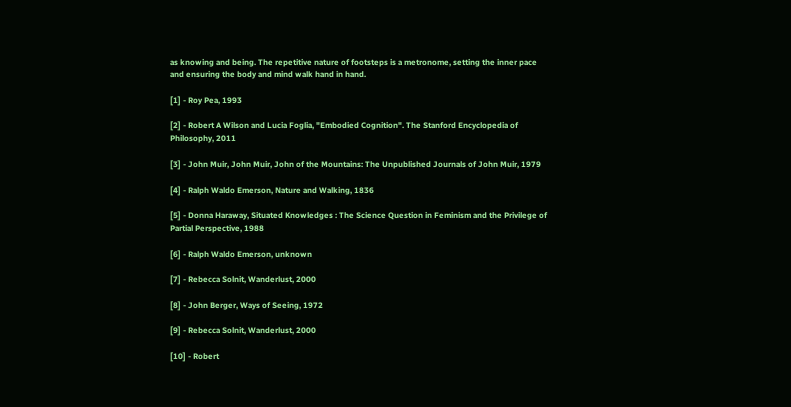as knowing and being. The repetitive nature of footsteps is a metronome, setting the inner pace and ensuring the body and mind walk hand in hand.

[1] - Roy Pea, 1993

[2] - Robert A Wilson and Lucia Foglia, "Embodied Cognition". The Stanford Encyclopedia of Philosophy, 2011

[3] - John Muir, John Muir, John of the Mountains: The Unpublished Journals of John Muir, 1979

[4] - Ralph Waldo Emerson, Nature and Walking, 1836

[5] - Donna Haraway, Situated Knowledges : The Science Question in Feminism and the Privilege of Partial Perspective, 1988

[6] - Ralph Waldo Emerson, unknown

[7] - Rebecca Solnit, Wanderlust, 2000

[8] - John Berger, Ways of Seeing, 1972

[9] - Rebecca Solnit, Wanderlust, 2000

[10] - Robert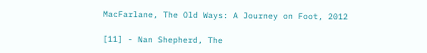MacFarlane, The Old Ways: A Journey on Foot, 2012

[11] - Nan Shepherd, The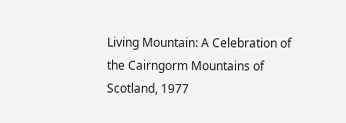Living Mountain: A Celebration of the Cairngorm Mountains of Scotland, 1977